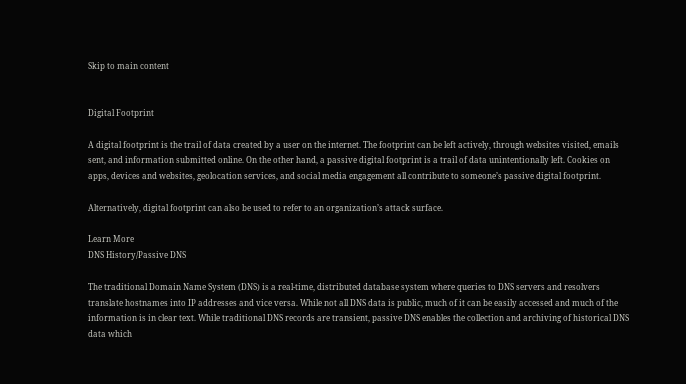Skip to main content


Digital Footprint

A digital footprint is the trail of data created by a user on the internet. The footprint can be left actively, through websites visited, emails sent, and information submitted online. On the other hand, a passive digital footprint is a trail of data unintentionally left. Cookies on apps, devices and websites, geolocation services, and social media engagement all contribute to someone’s passive digital footprint.

Alternatively, digital footprint can also be used to refer to an organization’s attack surface.

Learn More
DNS History/Passive DNS

The traditional Domain Name System (DNS) is a real-time, distributed database system where queries to DNS servers and resolvers translate hostnames into IP addresses and vice versa. While not all DNS data is public, much of it can be easily accessed and much of the information is in clear text. While traditional DNS records are transient, passive DNS enables the collection and archiving of historical DNS data which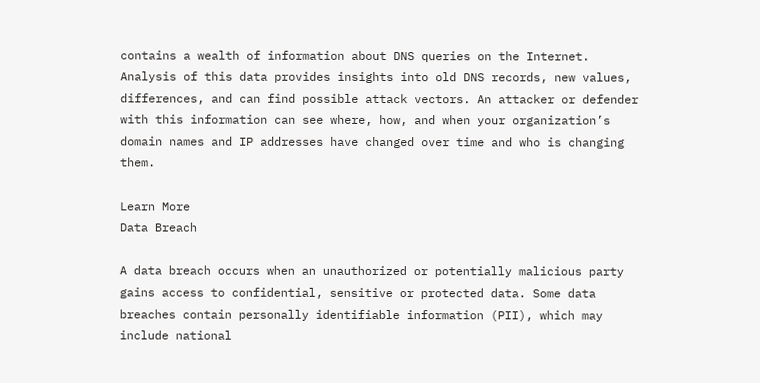contains a wealth of information about DNS queries on the Internet. Analysis of this data provides insights into old DNS records, new values, differences, and can find possible attack vectors. An attacker or defender with this information can see where, how, and when your organization’s domain names and IP addresses have changed over time and who is changing them.

Learn More
Data Breach

A data breach occurs when an unauthorized or potentially malicious party gains access to confidential, sensitive or protected data. Some data breaches contain personally identifiable information (PII), which may include national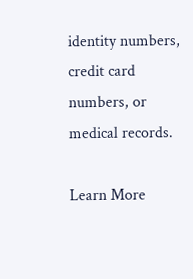identity numbers, credit card numbers, or medical records.

Learn More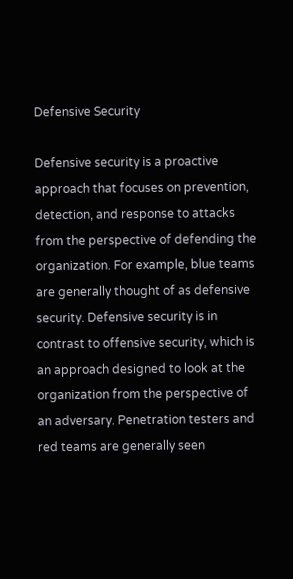Defensive Security

Defensive security is a proactive approach that focuses on prevention, detection, and response to attacks from the perspective of defending the organization. For example, blue teams are generally thought of as defensive security. Defensive security is in contrast to offensive security, which is an approach designed to look at the organization from the perspective of an adversary. Penetration testers and red teams are generally seen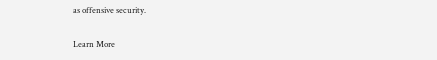as offensive security.

Learn More